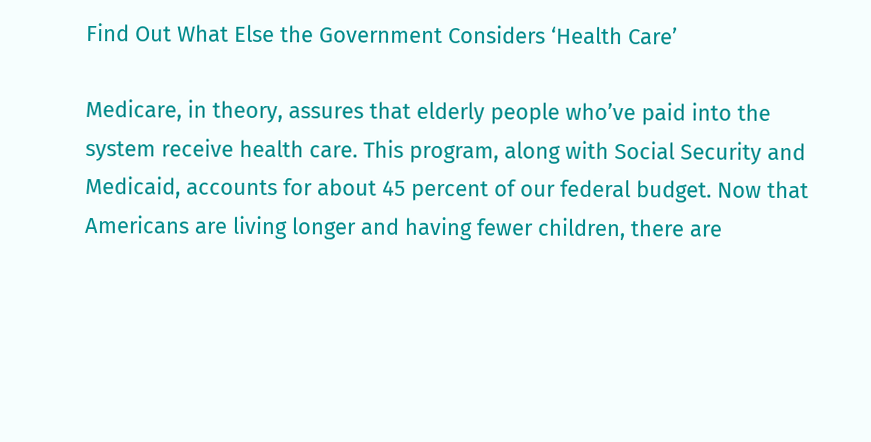Find Out What Else the Government Considers ‘Health Care’

Medicare, in theory, assures that elderly people who’ve paid into the system receive health care. This program, along with Social Security and Medicaid, accounts for about 45 percent of our federal budget. Now that Americans are living longer and having fewer children, there are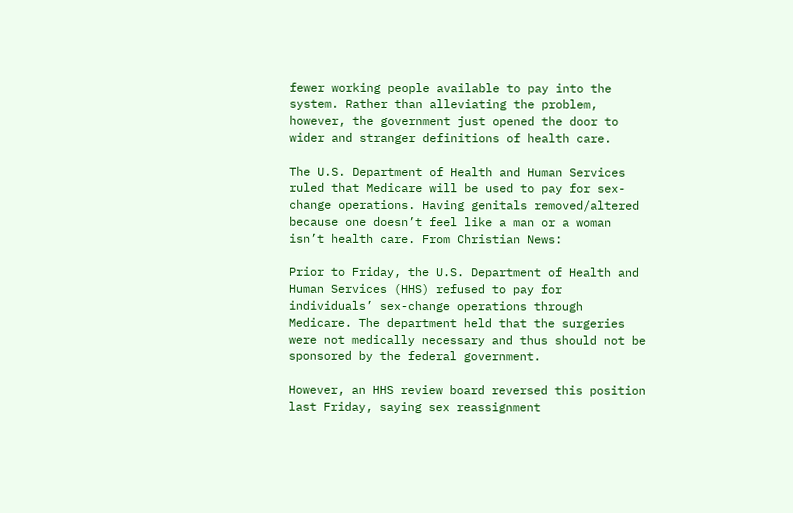fewer working people available to pay into the system. Rather than alleviating the problem, however, the government just opened the door to wider and stranger definitions of health care.

The U.S. Department of Health and Human Services ruled that Medicare will be used to pay for sex-change operations. Having genitals removed/altered because one doesn’t feel like a man or a woman isn’t health care. From Christian News:

Prior to Friday, the U.S. Department of Health and Human Services (HHS) refused to pay for individuals’ sex-change operations through Medicare. The department held that the surgeries were not medically necessary and thus should not be sponsored by the federal government.

However, an HHS review board reversed this position last Friday, saying sex reassignment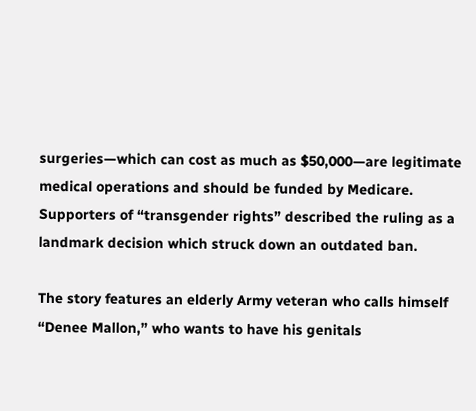surgeries—which can cost as much as $50,000—are legitimate medical operations and should be funded by Medicare. Supporters of “transgender rights” described the ruling as a landmark decision which struck down an outdated ban.

The story features an elderly Army veteran who calls himself “Denee Mallon,” who wants to have his genitals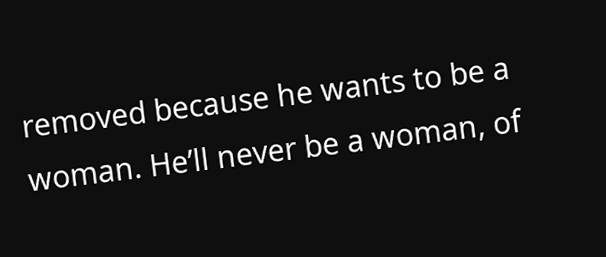removed because he wants to be a woman. He’ll never be a woman, of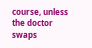course, unless the doctor swaps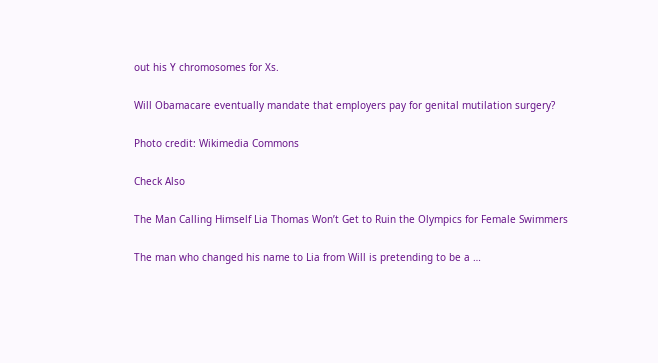out his Y chromosomes for Xs.

Will Obamacare eventually mandate that employers pay for genital mutilation surgery?

Photo credit: Wikimedia Commons

Check Also

The Man Calling Himself Lia Thomas Won’t Get to Ruin the Olympics for Female Swimmers

The man who changed his name to Lia from Will is pretending to be a …